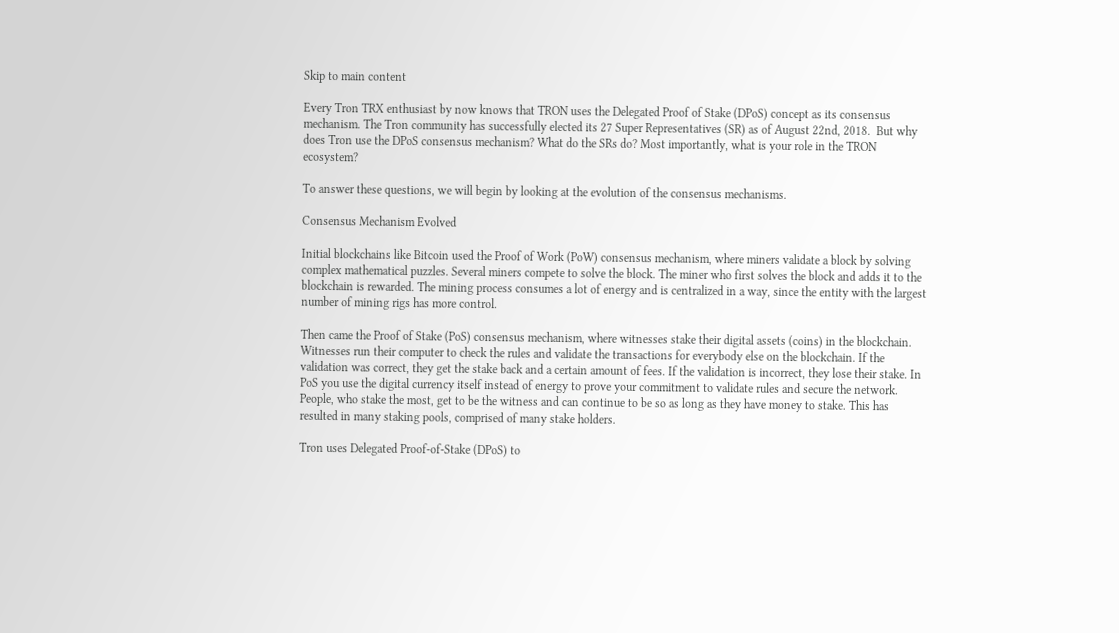Skip to main content

Every Tron TRX enthusiast by now knows that TRON uses the Delegated Proof of Stake (DPoS) concept as its consensus mechanism. The Tron community has successfully elected its 27 Super Representatives (SR) as of August 22nd, 2018.  But why does Tron use the DPoS consensus mechanism? What do the SRs do? Most importantly, what is your role in the TRON ecosystem?

To answer these questions, we will begin by looking at the evolution of the consensus mechanisms.

Consensus Mechanism Evolved

Initial blockchains like Bitcoin used the Proof of Work (PoW) consensus mechanism, where miners validate a block by solving complex mathematical puzzles. Several miners compete to solve the block. The miner who first solves the block and adds it to the blockchain is rewarded. The mining process consumes a lot of energy and is centralized in a way, since the entity with the largest number of mining rigs has more control.

Then came the Proof of Stake (PoS) consensus mechanism, where witnesses stake their digital assets (coins) in the blockchain. Witnesses run their computer to check the rules and validate the transactions for everybody else on the blockchain. If the validation was correct, they get the stake back and a certain amount of fees. If the validation is incorrect, they lose their stake. In PoS you use the digital currency itself instead of energy to prove your commitment to validate rules and secure the network. People, who stake the most, get to be the witness and can continue to be so as long as they have money to stake. This has resulted in many staking pools, comprised of many stake holders.

Tron uses Delegated Proof-of-Stake (DPoS) to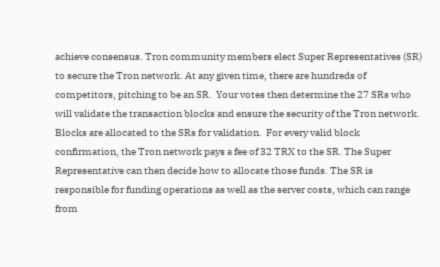achieve consensus. Tron community members elect Super Representatives (SR) to secure the Tron network. At any given time, there are hundreds of competitors, pitching to be an SR.  Your votes then determine the 27 SRs who will validate the transaction blocks and ensure the security of the Tron network. Blocks are allocated to the SRs for validation.  For every valid block confirmation, the Tron network pays a fee of 32 TRX to the SR. The Super Representative can then decide how to allocate those funds. The SR is responsible for funding operations as well as the server costs, which can range from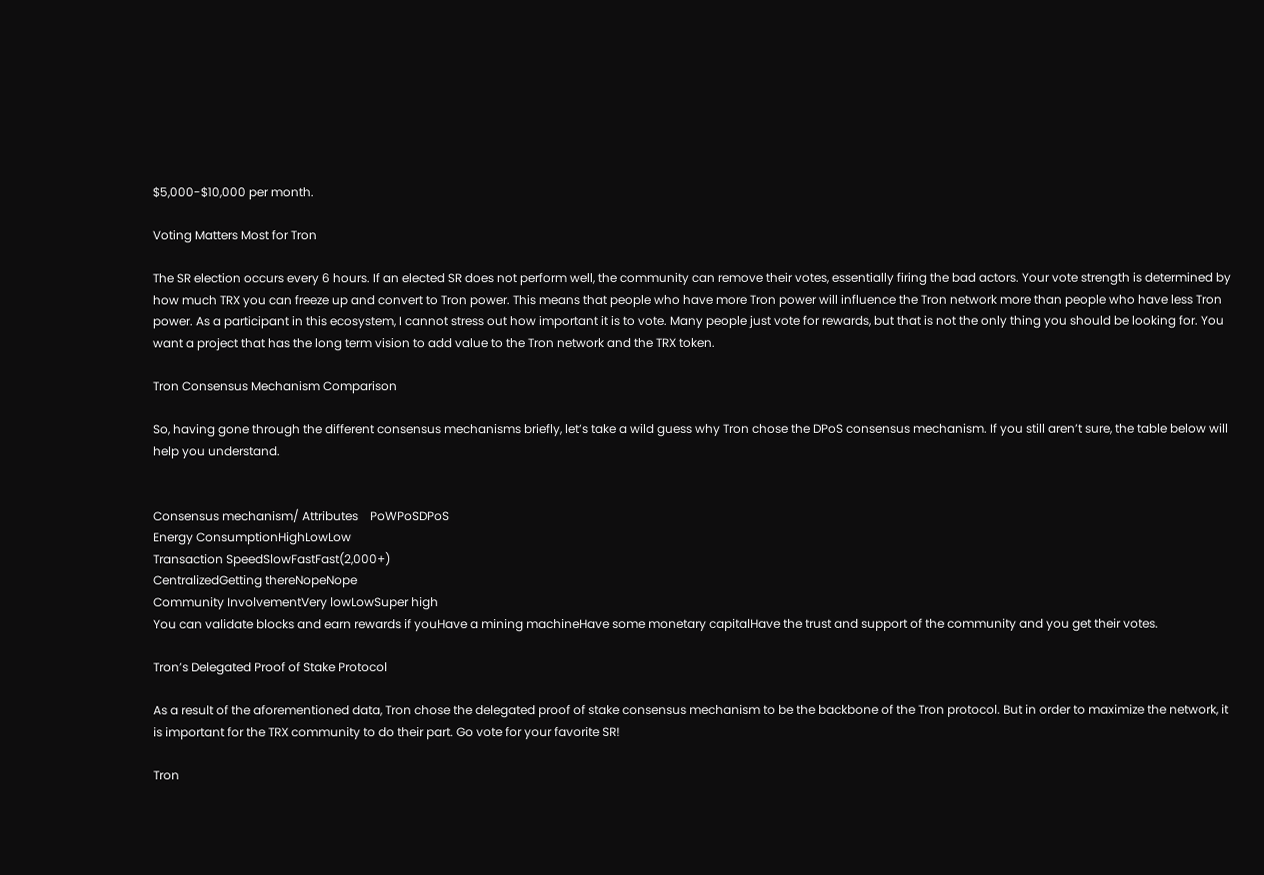$5,000-$10,000 per month.

Voting Matters Most for Tron

The SR election occurs every 6 hours. If an elected SR does not perform well, the community can remove their votes, essentially firing the bad actors. Your vote strength is determined by how much TRX you can freeze up and convert to Tron power. This means that people who have more Tron power will influence the Tron network more than people who have less Tron power. As a participant in this ecosystem, I cannot stress out how important it is to vote. Many people just vote for rewards, but that is not the only thing you should be looking for. You want a project that has the long term vision to add value to the Tron network and the TRX token.

Tron Consensus Mechanism Comparison

So, having gone through the different consensus mechanisms briefly, let’s take a wild guess why Tron chose the DPoS consensus mechanism. If you still aren’t sure, the table below will help you understand.


Consensus mechanism/ Attributes    PoWPoSDPoS
Energy ConsumptionHighLowLow
Transaction SpeedSlowFastFast(2,000+)
CentralizedGetting thereNopeNope
Community InvolvementVery lowLowSuper high
You can validate blocks and earn rewards if youHave a mining machineHave some monetary capitalHave the trust and support of the community and you get their votes.

Tron’s Delegated Proof of Stake Protocol

As a result of the aforementioned data, Tron chose the delegated proof of stake consensus mechanism to be the backbone of the Tron protocol. But in order to maximize the network, it is important for the TRX community to do their part. Go vote for your favorite SR!

Tron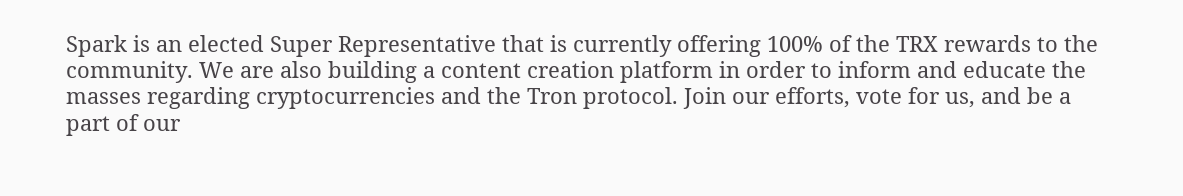Spark is an elected Super Representative that is currently offering 100% of the TRX rewards to the community. We are also building a content creation platform in order to inform and educate the masses regarding cryptocurrencies and the Tron protocol. Join our efforts, vote for us, and be a part of our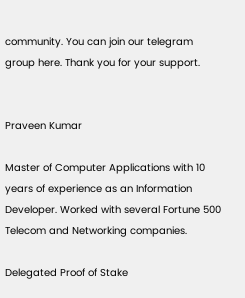community. You can join our telegram group here. Thank you for your support.


Praveen Kumar

Master of Computer Applications with 10 years of experience as an Information Developer. Worked with several Fortune 500 Telecom and Networking companies.

Delegated Proof of Stake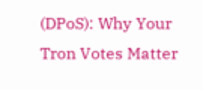(DPoS): Why Your Tron Votes Matter